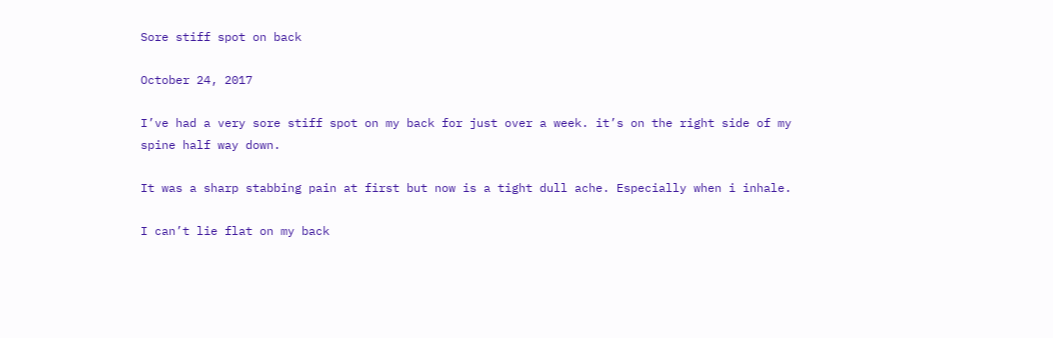Sore stiff spot on back

October 24, 2017

I’ve had a very sore stiff spot on my back for just over a week. it’s on the right side of my spine half way down.

It was a sharp stabbing pain at first but now is a tight dull ache. Especially when i inhale.

I can’t lie flat on my back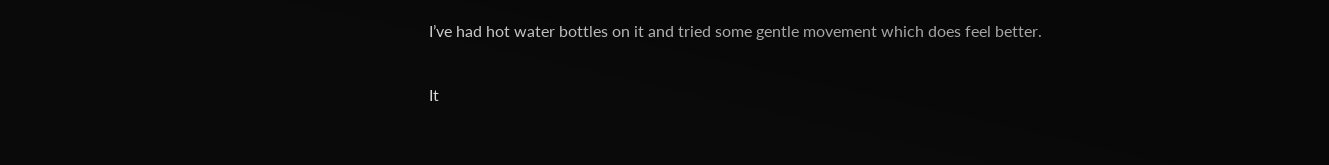I’ve had hot water bottles on it and tried some gentle movement which does feel better.

It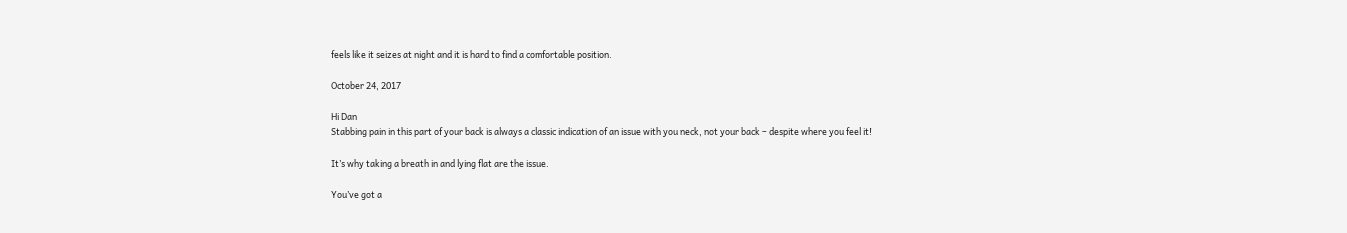feels like it seizes at night and it is hard to find a comfortable position.

October 24, 2017

Hi Dan
Stabbing pain in this part of your back is always a classic indication of an issue with you neck, not your back – despite where you feel it!

It’s why taking a breath in and lying flat are the issue.

You’ve got a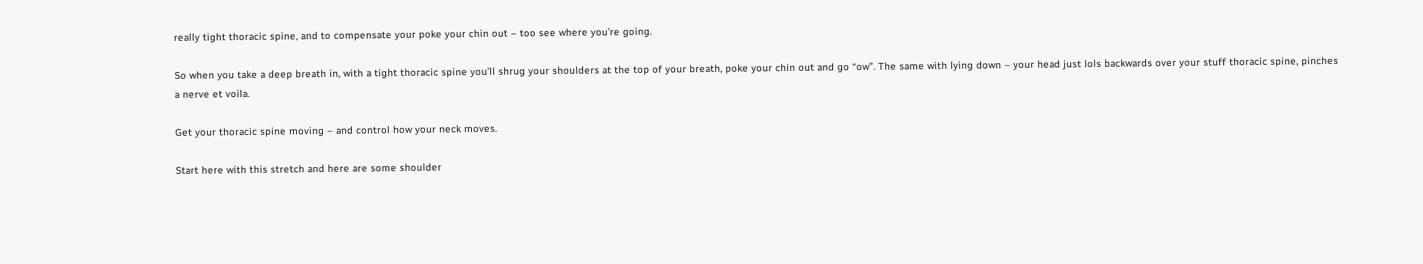really tight thoracic spine, and to compensate your poke your chin out – too see where you’re going.

So when you take a deep breath in, with a tight thoracic spine you’ll shrug your shoulders at the top of your breath, poke your chin out and go “ow”. The same with lying down – your head just lols backwards over your stuff thoracic spine, pinches a nerve et voila.

Get your thoracic spine moving – and control how your neck moves.

Start here with this stretch and here are some shoulder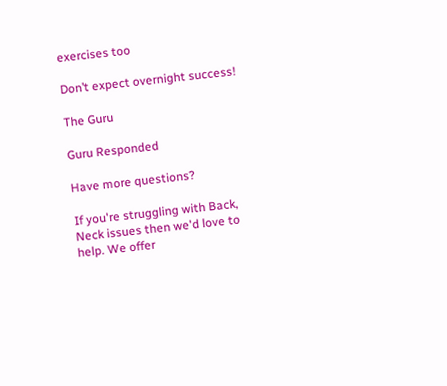exercises too

Don’t expect overnight success!

The Guru

Guru Responded

Have more questions?

If you're struggling with Back, Neck issues then we'd love to help. We offer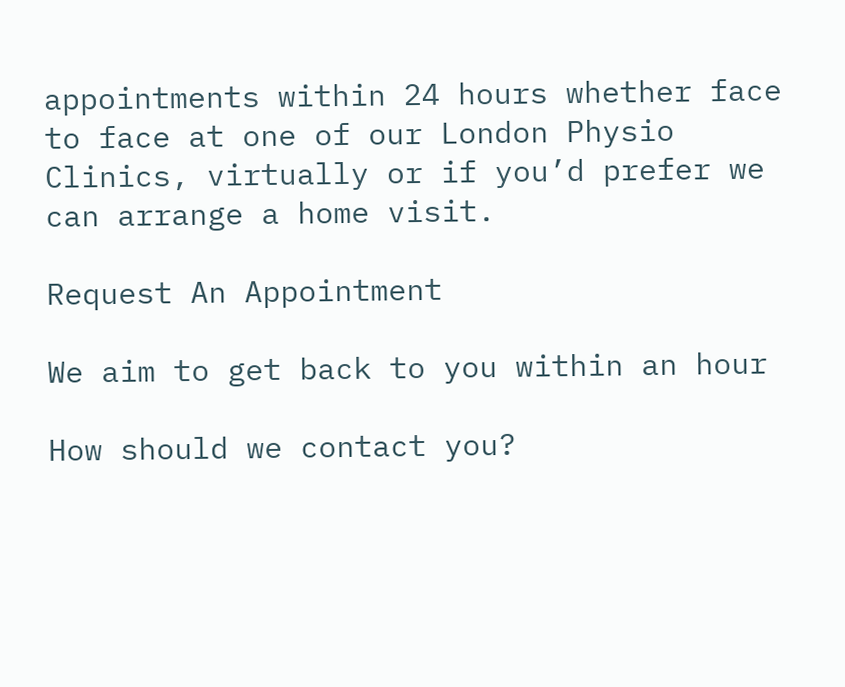appointments within 24 hours whether face to face at one of our London Physio Clinics, virtually or if you’d prefer we can arrange a home visit.

Request An Appointment

We aim to get back to you within an hour

How should we contact you?